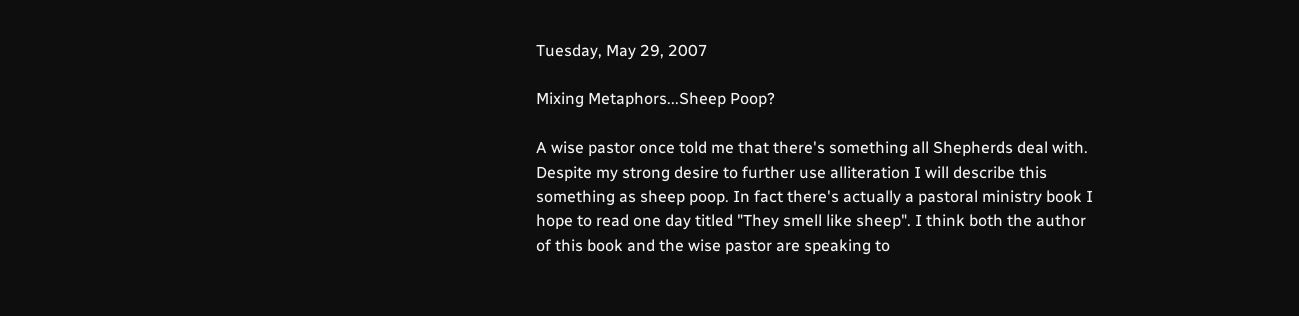Tuesday, May 29, 2007

Mixing Metaphors...Sheep Poop?

A wise pastor once told me that there's something all Shepherds deal with. Despite my strong desire to further use alliteration I will describe this something as sheep poop. In fact there's actually a pastoral ministry book I hope to read one day titled "They smell like sheep". I think both the author of this book and the wise pastor are speaking to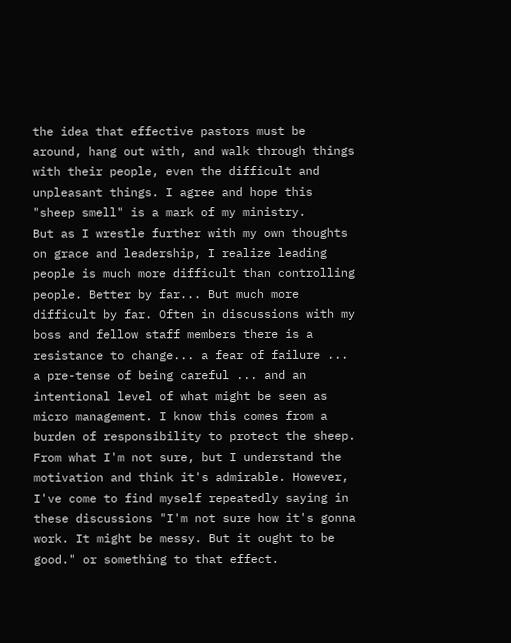the idea that effective pastors must be around, hang out with, and walk through things with their people, even the difficult and unpleasant things. I agree and hope this "sheep smell" is a mark of my ministry.
But as I wrestle further with my own thoughts on grace and leadership, I realize leading people is much more difficult than controlling people. Better by far... But much more difficult by far. Often in discussions with my boss and fellow staff members there is a resistance to change... a fear of failure ... a pre-tense of being careful ... and an intentional level of what might be seen as micro management. I know this comes from a burden of responsibility to protect the sheep. From what I'm not sure, but I understand the motivation and think it's admirable. However, I've come to find myself repeatedly saying in these discussions "I'm not sure how it's gonna work. It might be messy. But it ought to be good." or something to that effect.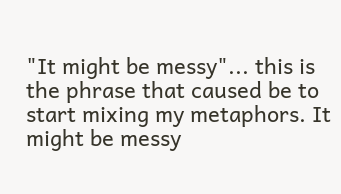"It might be messy"... this is the phrase that caused be to start mixing my metaphors. It might be messy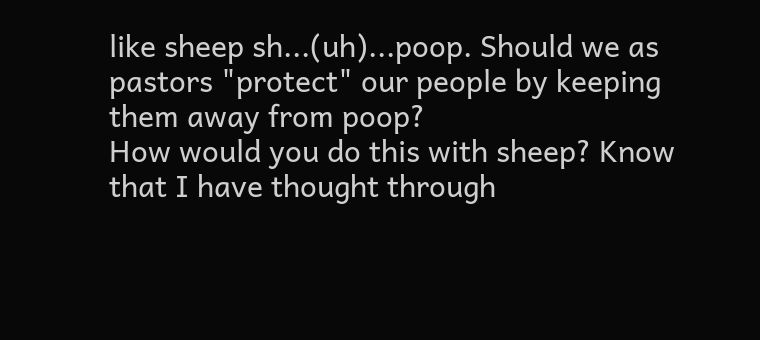like sheep sh...(uh)...poop. Should we as pastors "protect" our people by keeping them away from poop?
How would you do this with sheep? Know that I have thought through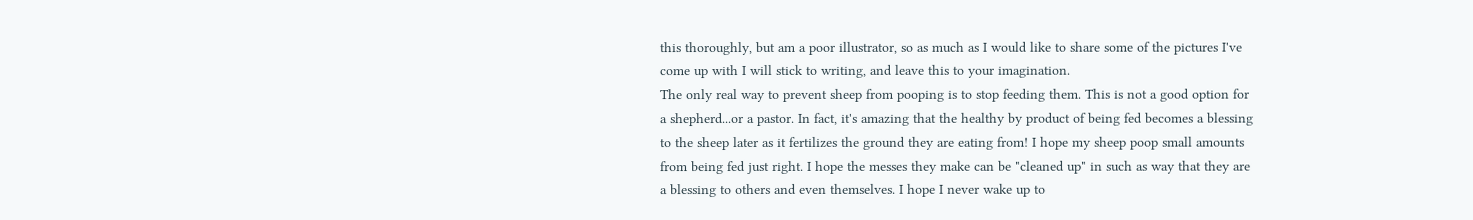this thoroughly, but am a poor illustrator, so as much as I would like to share some of the pictures I've come up with I will stick to writing, and leave this to your imagination.
The only real way to prevent sheep from pooping is to stop feeding them. This is not a good option for a shepherd...or a pastor. In fact, it's amazing that the healthy by product of being fed becomes a blessing to the sheep later as it fertilizes the ground they are eating from! I hope my sheep poop small amounts from being fed just right. I hope the messes they make can be "cleaned up" in such as way that they are a blessing to others and even themselves. I hope I never wake up to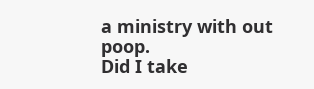a ministry with out poop.
Did I take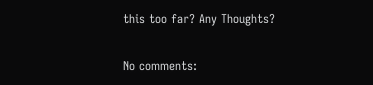this too far? Any Thoughts?

No comments: